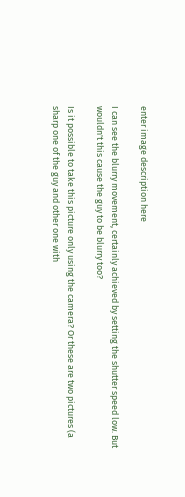enter image description here

I can see the blurry movement, certainly achieved by setting the shutter speed low. But wouldn't this cause the guy to be blurry too?

Is it possible to take this picture only using the camera? Or these are two pictures (a sharp one of the guy and other one with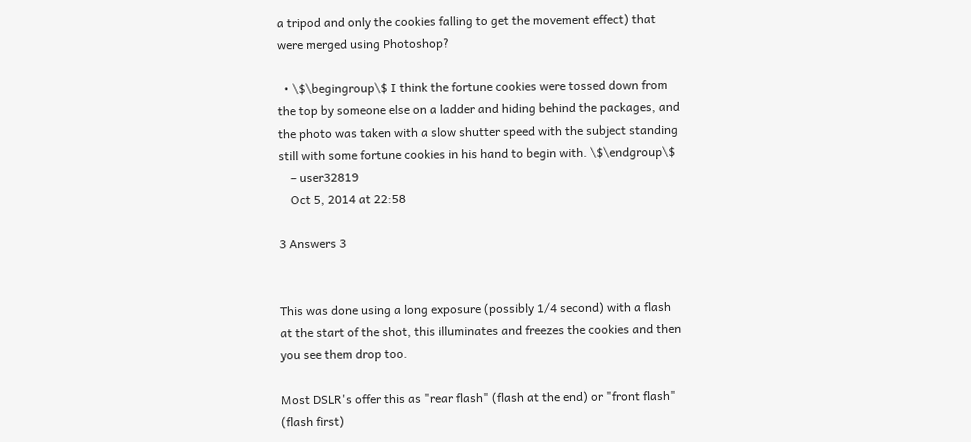a tripod and only the cookies falling to get the movement effect) that were merged using Photoshop?

  • \$\begingroup\$ I think the fortune cookies were tossed down from the top by someone else on a ladder and hiding behind the packages, and the photo was taken with a slow shutter speed with the subject standing still with some fortune cookies in his hand to begin with. \$\endgroup\$
    – user32819
    Oct 5, 2014 at 22:58

3 Answers 3


This was done using a long exposure (possibly 1/4 second) with a flash at the start of the shot, this illuminates and freezes the cookies and then you see them drop too.

Most DSLR's offer this as "rear flash" (flash at the end) or "front flash" (flash first)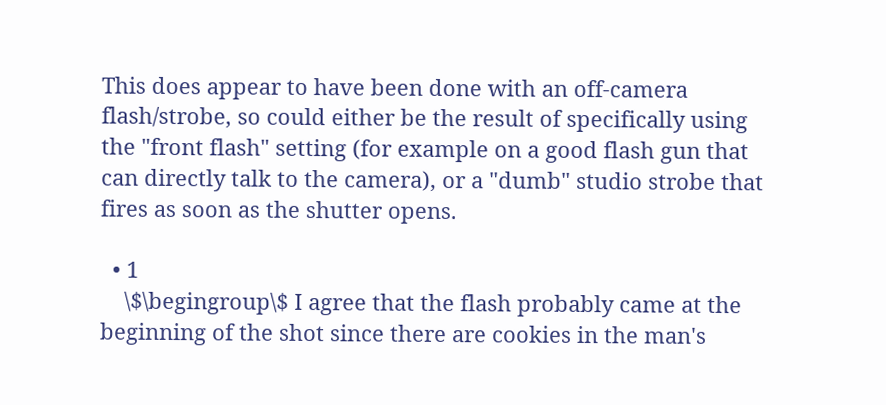This does appear to have been done with an off-camera flash/strobe, so could either be the result of specifically using the "front flash" setting (for example on a good flash gun that can directly talk to the camera), or a "dumb" studio strobe that fires as soon as the shutter opens.

  • 1
    \$\begingroup\$ I agree that the flash probably came at the beginning of the shot since there are cookies in the man's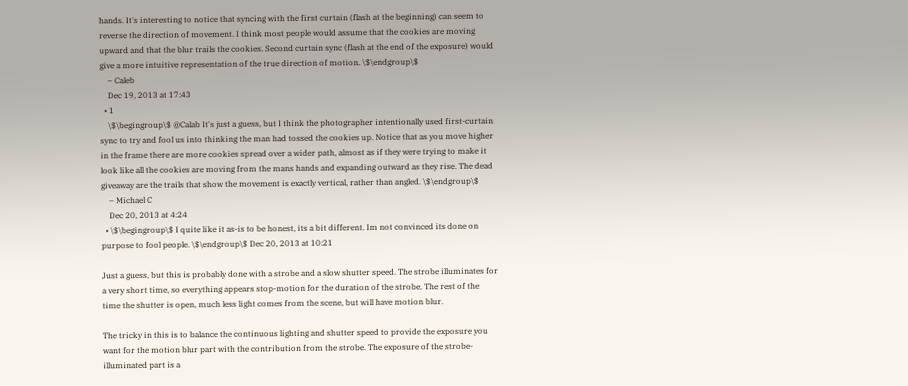hands. It's interesting to notice that syncing with the first curtain (flash at the beginning) can seem to reverse the direction of movement. I think most people would assume that the cookies are moving upward and that the blur trails the cookies. Second curtain sync (flash at the end of the exposure) would give a more intuitive representation of the true direction of motion. \$\endgroup\$
    – Caleb
    Dec 19, 2013 at 17:43
  • 1
    \$\begingroup\$ @Calab It's just a guess, but I think the photographer intentionally used first-curtain sync to try and fool us into thinking the man had tossed the cookies up. Notice that as you move higher in the frame there are more cookies spread over a wider path, almost as if they were trying to make it look like all the cookies are moving from the mans hands and expanding outward as they rise. The dead giveaway are the trails that show the movement is exactly vertical, rather than angled. \$\endgroup\$
    – Michael C
    Dec 20, 2013 at 4:24
  • \$\begingroup\$ I quite like it as-is to be honest, its a bit different. Im not convinced its done on purpose to fool people. \$\endgroup\$ Dec 20, 2013 at 10:21

Just a guess, but this is probably done with a strobe and a slow shutter speed. The strobe illuminates for a very short time, so everything appears stop-motion for the duration of the strobe. The rest of the time the shutter is open, much less light comes from the scene, but will have motion blur.

The tricky in this is to balance the continuous lighting and shutter speed to provide the exposure you want for the motion blur part with the contribution from the strobe. The exposure of the strobe-illuminated part is a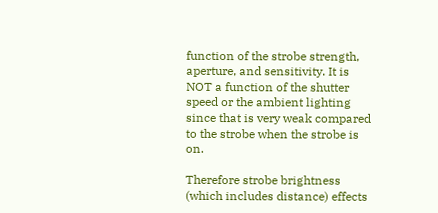function of the strobe strength, aperture, and sensitivity. It is NOT a function of the shutter speed or the ambient lighting since that is very weak compared to the strobe when the strobe is on.

Therefore strobe brightness (which includes distance) effects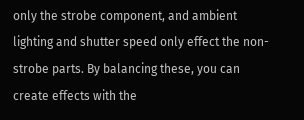only the strobe component, and ambient lighting and shutter speed only effect the non-strobe parts. By balancing these, you can create effects with the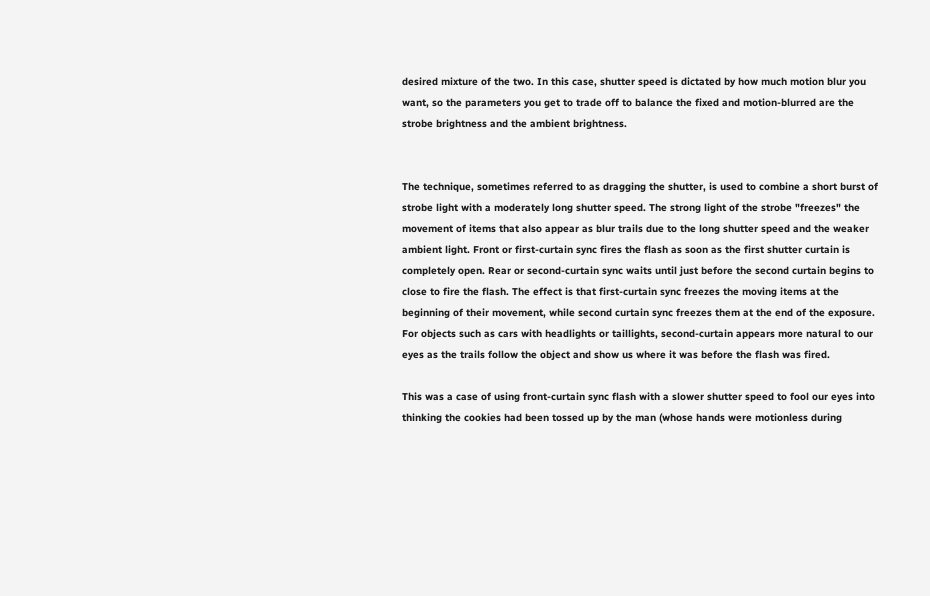desired mixture of the two. In this case, shutter speed is dictated by how much motion blur you want, so the parameters you get to trade off to balance the fixed and motion-blurred are the strobe brightness and the ambient brightness.


The technique, sometimes referred to as dragging the shutter, is used to combine a short burst of strobe light with a moderately long shutter speed. The strong light of the strobe "freezes" the movement of items that also appear as blur trails due to the long shutter speed and the weaker ambient light. Front or first-curtain sync fires the flash as soon as the first shutter curtain is completely open. Rear or second-curtain sync waits until just before the second curtain begins to close to fire the flash. The effect is that first-curtain sync freezes the moving items at the beginning of their movement, while second curtain sync freezes them at the end of the exposure. For objects such as cars with headlights or taillights, second-curtain appears more natural to our eyes as the trails follow the object and show us where it was before the flash was fired.

This was a case of using front-curtain sync flash with a slower shutter speed to fool our eyes into thinking the cookies had been tossed up by the man (whose hands were motionless during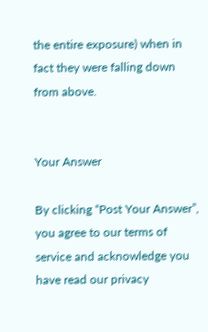the entire exposure) when in fact they were falling down from above.


Your Answer

By clicking “Post Your Answer”, you agree to our terms of service and acknowledge you have read our privacy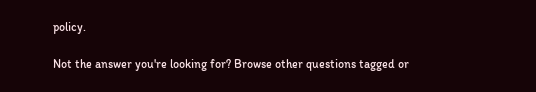policy.

Not the answer you're looking for? Browse other questions tagged or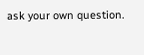ask your own question.